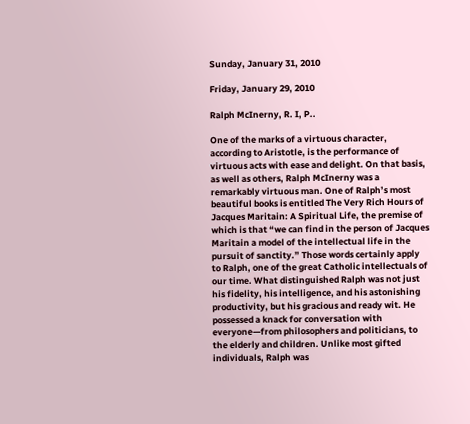Sunday, January 31, 2010

Friday, January 29, 2010

Ralph McInerny, R. I, P..

One of the marks of a virtuous character, according to Aristotle, is the performance of virtuous acts with ease and delight. On that basis, as well as others, Ralph McInerny was a remarkably virtuous man. One of Ralph’s most beautiful books is entitled The Very Rich Hours of Jacques Maritain: A Spiritual Life, the premise of which is that “we can find in the person of Jacques Maritain a model of the intellectual life in the pursuit of sanctity.” Those words certainly apply to Ralph, one of the great Catholic intellectuals of our time. What distinguished Ralph was not just his fidelity, his intelligence, and his astonishing productivity, but his gracious and ready wit. He possessed a knack for conversation with everyone—from philosophers and politicians, to the elderly and children. Unlike most gifted individuals, Ralph was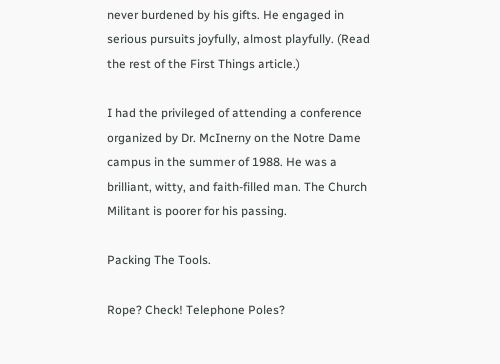never burdened by his gifts. He engaged in serious pursuits joyfully, almost playfully. (Read the rest of the First Things article.)

I had the privileged of attending a conference organized by Dr. McInerny on the Notre Dame campus in the summer of 1988. He was a brilliant, witty, and faith-filled man. The Church Militant is poorer for his passing.

Packing The Tools.

Rope? Check! Telephone Poles?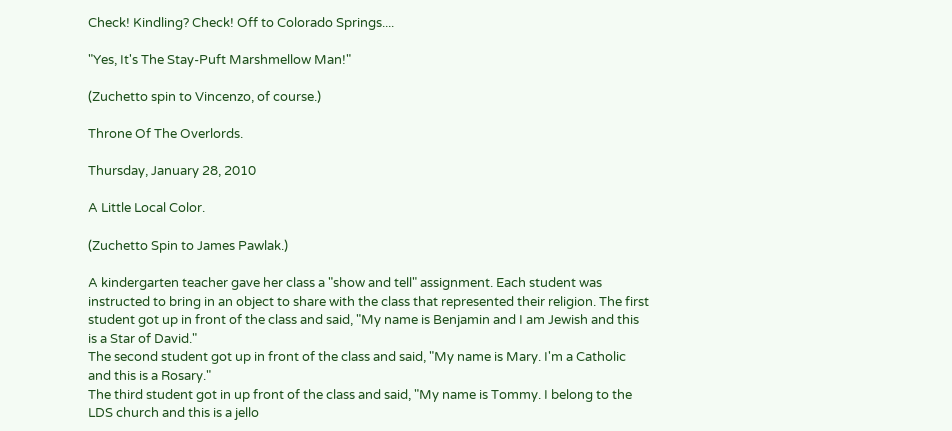Check! Kindling? Check! Off to Colorado Springs....

"Yes, It's The Stay-Puft Marshmellow Man!"

(Zuchetto spin to Vincenzo, of course.)

Throne Of The Overlords.

Thursday, January 28, 2010

A Little Local Color.

(Zuchetto Spin to James Pawlak.)

A kindergarten teacher gave her class a "show and tell" assignment. Each student was instructed to bring in an object to share with the class that represented their religion. The first student got up in front of the class and said, "My name is Benjamin and I am Jewish and this is a Star of David."
The second student got up in front of the class and said, "My name is Mary. I'm a Catholic and this is a Rosary."
The third student got in up front of the class and said, "My name is Tommy. I belong to the LDS church and this is a jello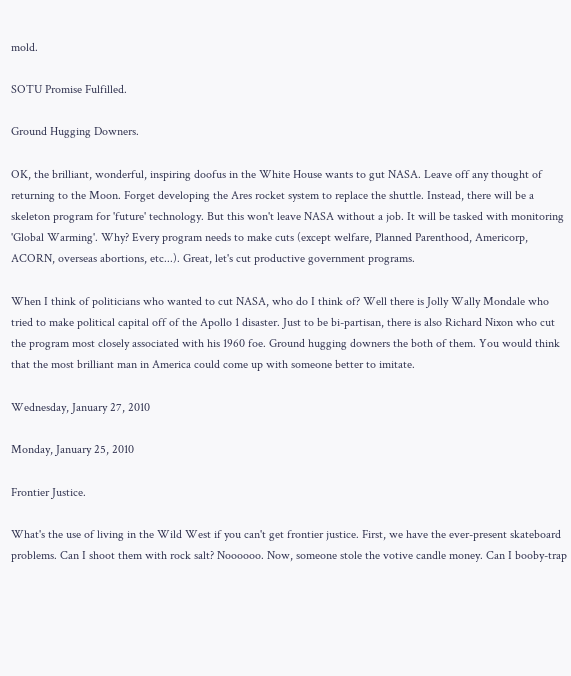mold.

SOTU Promise Fulfilled.

Ground Hugging Downers.

OK, the brilliant, wonderful, inspiring doofus in the White House wants to gut NASA. Leave off any thought of returning to the Moon. Forget developing the Ares rocket system to replace the shuttle. Instead, there will be a skeleton program for 'future' technology. But this won't leave NASA without a job. It will be tasked with monitoring 'Global Warming'. Why? Every program needs to make cuts (except welfare, Planned Parenthood, Americorp, ACORN, overseas abortions, etc...). Great, let's cut productive government programs.

When I think of politicians who wanted to cut NASA, who do I think of? Well there is Jolly Wally Mondale who tried to make political capital off of the Apollo 1 disaster. Just to be bi-partisan, there is also Richard Nixon who cut the program most closely associated with his 1960 foe. Ground hugging downers the both of them. You would think that the most brilliant man in America could come up with someone better to imitate.

Wednesday, January 27, 2010

Monday, January 25, 2010

Frontier Justice.

What's the use of living in the Wild West if you can't get frontier justice. First, we have the ever-present skateboard problems. Can I shoot them with rock salt? Noooooo. Now, someone stole the votive candle money. Can I booby-trap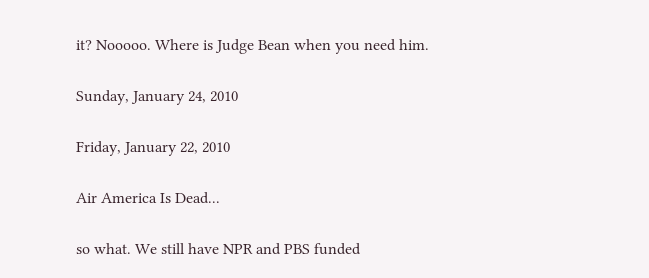it? Nooooo. Where is Judge Bean when you need him.

Sunday, January 24, 2010

Friday, January 22, 2010

Air America Is Dead...

so what. We still have NPR and PBS funded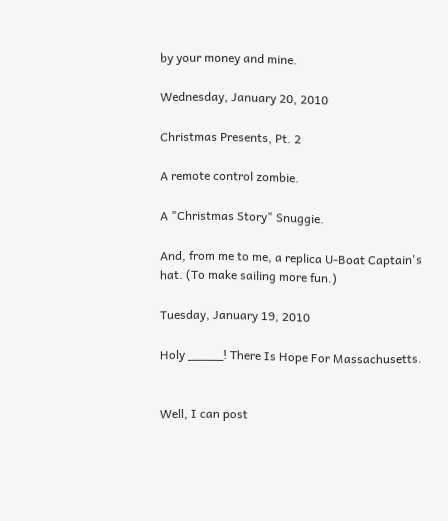by your money and mine.

Wednesday, January 20, 2010

Christmas Presents, Pt. 2

A remote control zombie.

A "Christmas Story" Snuggie.

And, from me to me, a replica U-Boat Captain's hat. (To make sailing more fun.)

Tuesday, January 19, 2010

Holy _____! There Is Hope For Massachusetts.


Well, I can post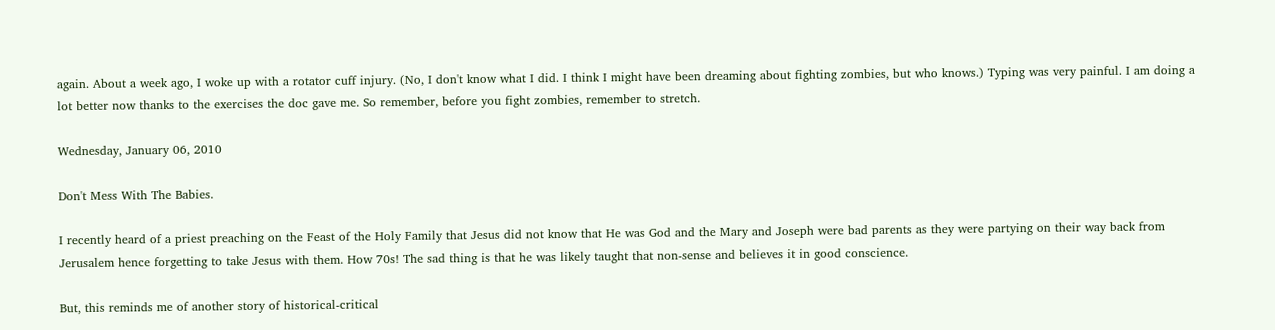again. About a week ago, I woke up with a rotator cuff injury. (No, I don't know what I did. I think I might have been dreaming about fighting zombies, but who knows.) Typing was very painful. I am doing a lot better now thanks to the exercises the doc gave me. So remember, before you fight zombies, remember to stretch.

Wednesday, January 06, 2010

Don't Mess With The Babies.

I recently heard of a priest preaching on the Feast of the Holy Family that Jesus did not know that He was God and the Mary and Joseph were bad parents as they were partying on their way back from Jerusalem hence forgetting to take Jesus with them. How 70s! The sad thing is that he was likely taught that non-sense and believes it in good conscience.

But, this reminds me of another story of historical-critical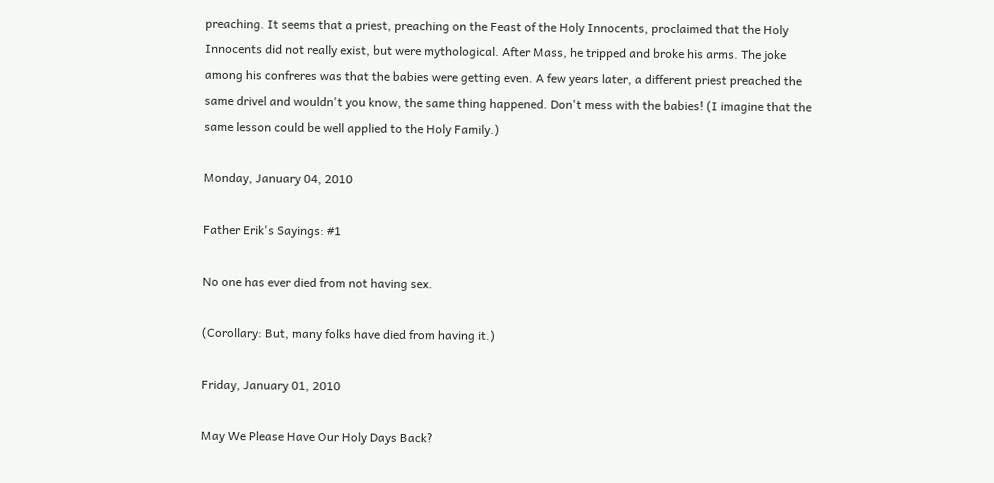preaching. It seems that a priest, preaching on the Feast of the Holy Innocents, proclaimed that the Holy Innocents did not really exist, but were mythological. After Mass, he tripped and broke his arms. The joke among his confreres was that the babies were getting even. A few years later, a different priest preached the same drivel and wouldn't you know, the same thing happened. Don't mess with the babies! (I imagine that the same lesson could be well applied to the Holy Family.)

Monday, January 04, 2010

Father Erik's Sayings: #1

No one has ever died from not having sex.

(Corollary: But, many folks have died from having it.)

Friday, January 01, 2010

May We Please Have Our Holy Days Back?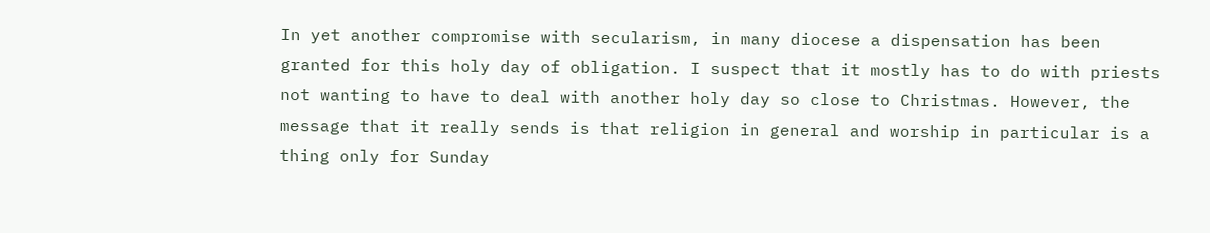In yet another compromise with secularism, in many diocese a dispensation has been granted for this holy day of obligation. I suspect that it mostly has to do with priests not wanting to have to deal with another holy day so close to Christmas. However, the message that it really sends is that religion in general and worship in particular is a thing only for Sunday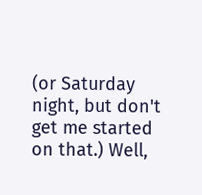(or Saturday night, but don't get me started on that.) Well,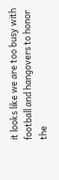it looks like we are too busy with football and hangovers to honor the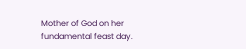Mother of God on her fundamental feast day.